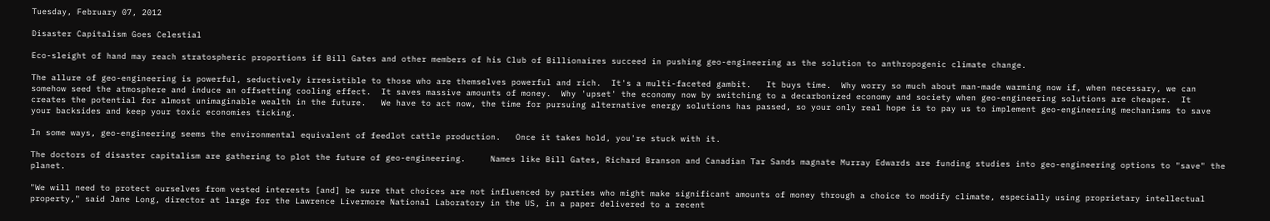Tuesday, February 07, 2012

Disaster Capitalism Goes Celestial

Eco-sleight of hand may reach stratospheric proportions if Bill Gates and other members of his Club of Billionaires succeed in pushing geo-engineering as the solution to anthropogenic climate change.

The allure of geo-engineering is powerful, seductively irresistible to those who are themselves powerful and rich.  It's a multi-faceted gambit.   It buys time.  Why worry so much about man-made warming now if, when necessary, we can somehow seed the atmosphere and induce an offsetting cooling effect.  It saves massive amounts of money.  Why 'upset' the economy now by switching to a decarbonized economy and society when geo-engineering solutions are cheaper.  It creates the potential for almost unimaginable wealth in the future.   We have to act now, the time for pursuing alternative energy solutions has passed, so your only real hope is to pay us to implement geo-engineering mechanisms to save your backsides and keep your toxic economies ticking.

In some ways, geo-engineering seems the environmental equivalent of feedlot cattle production.   Once it takes hold, you're stuck with it.

The doctors of disaster capitalism are gathering to plot the future of geo-engineering.     Names like Bill Gates, Richard Branson and Canadian Tar Sands magnate Murray Edwards are funding studies into geo-engineering options to "save" the planet.

"We will need to protect ourselves from vested interests [and] be sure that choices are not influenced by parties who might make significant amounts of money through a choice to modify climate, especially using proprietary intellectual property," said Jane Long, director at large for the Lawrence Livermore National Laboratory in the US, in a paper delivered to a recent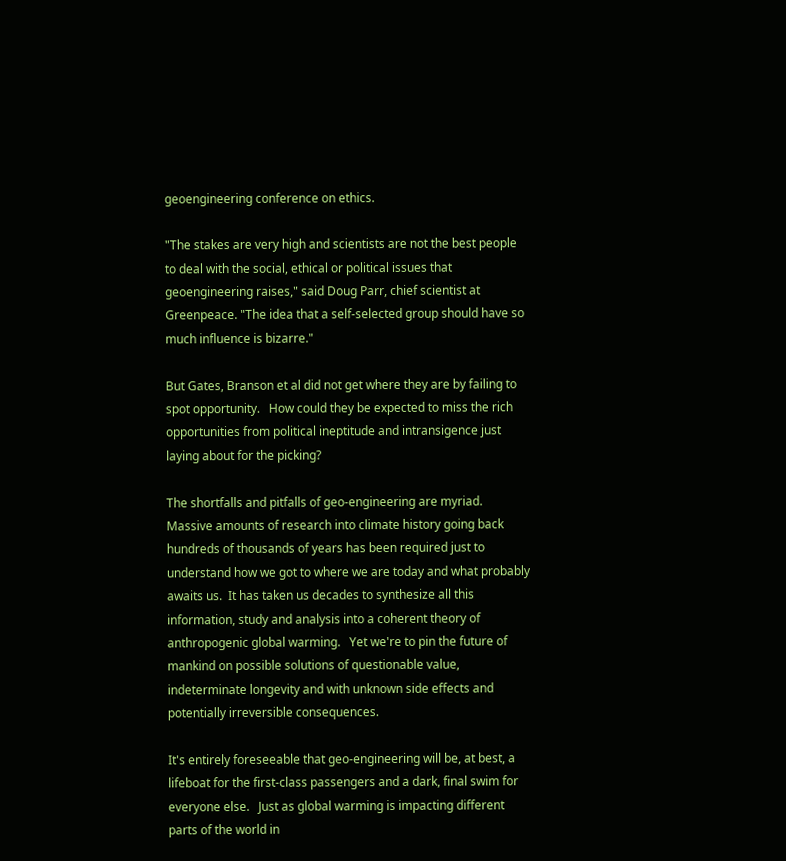geoengineering conference on ethics.

"The stakes are very high and scientists are not the best people to deal with the social, ethical or political issues that geoengineering raises," said Doug Parr, chief scientist at Greenpeace. "The idea that a self-selected group should have so much influence is bizarre."

But Gates, Branson et al did not get where they are by failing to spot opportunity.   How could they be expected to miss the rich opportunities from political ineptitude and intransigence just laying about for the picking?

The shortfalls and pitfalls of geo-engineering are myriad.   Massive amounts of research into climate history going back hundreds of thousands of years has been required just to understand how we got to where we are today and what probably awaits us.  It has taken us decades to synthesize all this information, study and analysis into a coherent theory of anthropogenic global warming.   Yet we're to pin the future of mankind on possible solutions of questionable value, indeterminate longevity and with unknown side effects and potentially irreversible consequences.

It's entirely foreseeable that geo-engineering will be, at best, a lifeboat for the first-class passengers and a dark, final swim for everyone else.   Just as global warming is impacting different parts of the world in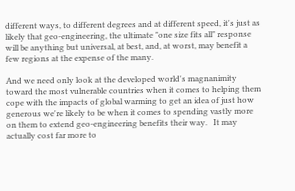different ways, to different degrees and at different speed, it's just as likely that geo-engineering, the ultimate "one size fits all" response will be anything but universal, at best, and, at worst, may benefit a few regions at the expense of the many.

And we need only look at the developed world's magnanimity  toward the most vulnerable countries when it comes to helping them cope with the impacts of global warming to get an idea of just how generous we're likely to be when it comes to spending vastly more on them to extend geo-engineering benefits their way.   It may actually cost far more to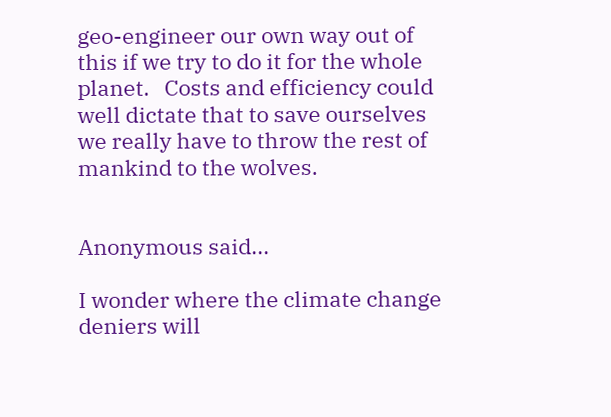geo-engineer our own way out of this if we try to do it for the whole planet.   Costs and efficiency could well dictate that to save ourselves we really have to throw the rest of mankind to the wolves.


Anonymous said...

I wonder where the climate change deniers will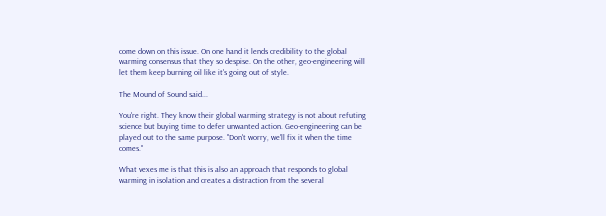come down on this issue. On one hand it lends credibility to the global warming consensus that they so despise. On the other, geo-engineering will let them keep burning oil like it's going out of style.

The Mound of Sound said...

You're right. They know their global warming strategy is not about refuting science but buying time to defer unwanted action. Geo-engineering can be played out to the same purpose. "Don't worry, we'll fix it when the time comes."

What vexes me is that this is also an approach that responds to global warming in isolation and creates a distraction from the several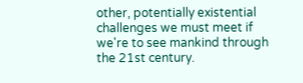other, potentially existential challenges we must meet if we're to see mankind through the 21st century.